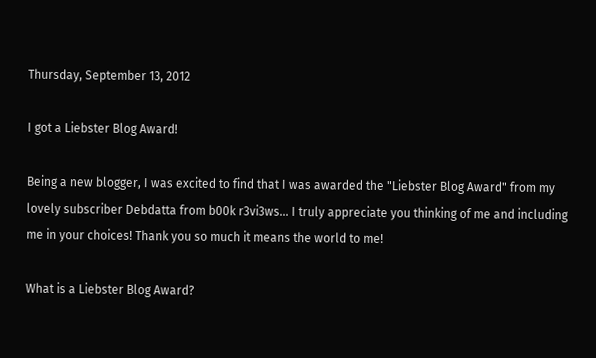Thursday, September 13, 2012

I got a Liebster Blog Award!

Being a new blogger, I was excited to find that I was awarded the "Liebster Blog Award" from my lovely subscriber Debdatta from b00k r3vi3ws... I truly appreciate you thinking of me and including me in your choices! Thank you so much it means the world to me!

What is a Liebster Blog Award?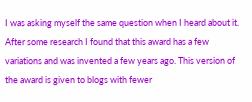I was asking myself the same question when I heard about it. After some research I found that this award has a few variations and was invented a few years ago. This version of the award is given to blogs with fewer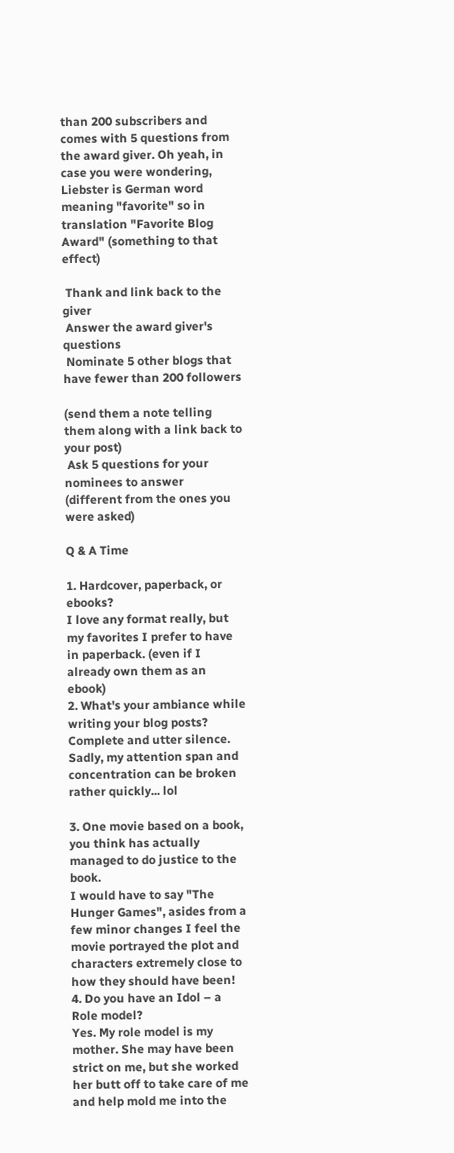than 200 subscribers and comes with 5 questions from the award giver. Oh yeah, in case you were wondering, Liebster is German word meaning "favorite" so in translation "Favorite Blog Award" (something to that effect)

 Thank and link back to the giver
 Answer the award giver's questions
 Nominate 5 other blogs that have fewer than 200 followers

(send them a note telling them along with a link back to your post)
 Ask 5 questions for your nominees to answer
(different from the ones you were asked)

Q & A Time

1. Hardcover, paperback, or ebooks?
I love any format really, but my favorites I prefer to have in paperback. (even if I already own them as an ebook)
2. What's your ambiance while writing your blog posts?
Complete and utter silence. Sadly, my attention span and concentration can be broken rather quickly... lol

3. One movie based on a book, you think has actually managed to do justice to the book.
I would have to say "The Hunger Games", asides from a few minor changes I feel the movie portrayed the plot and characters extremely close to how they should have been!
4. Do you have an Idol – a Role model?
Yes. My role model is my mother. She may have been strict on me, but she worked her butt off to take care of me and help mold me into the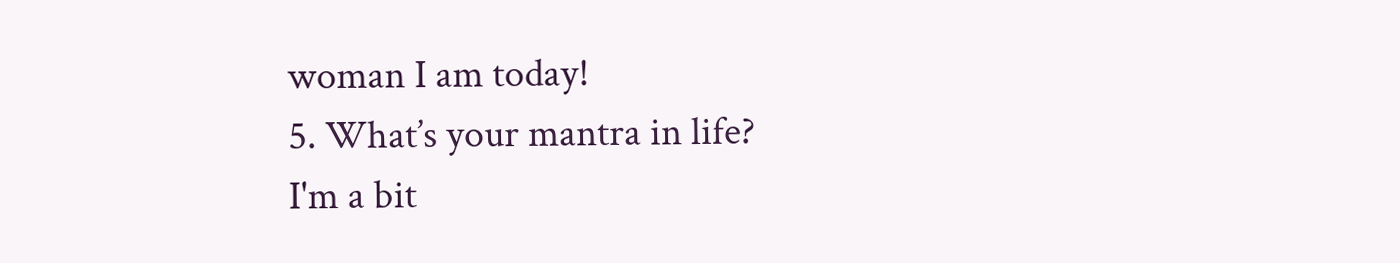woman I am today!
5. What’s your mantra in life?
I'm a bit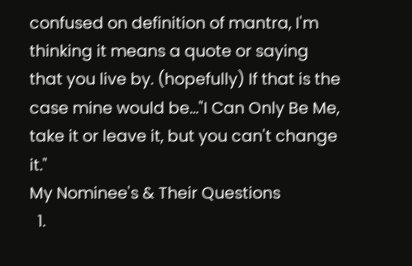confused on definition of mantra, I'm thinking it means a quote or saying that you live by. (hopefully) If that is the case mine would be..."I Can Only Be Me, take it or leave it, but you can't change it."
My Nominee's & Their Questions
  1.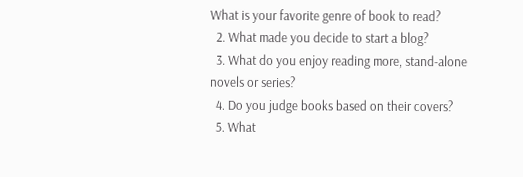What is your favorite genre of book to read?
  2. What made you decide to start a blog?
  3. What do you enjoy reading more, stand-alone novels or series?
  4. Do you judge books based on their covers?
  5. What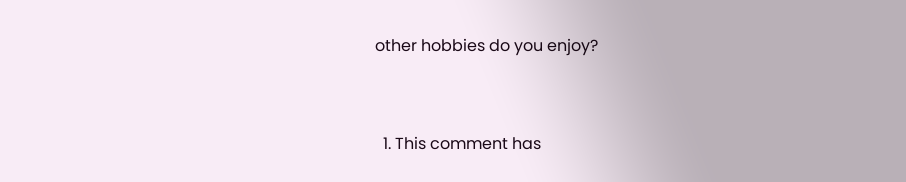other hobbies do you enjoy?


  1. This comment has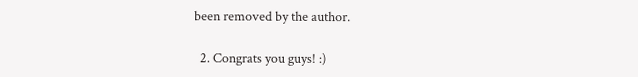been removed by the author.

  2. Congrats you guys! :)